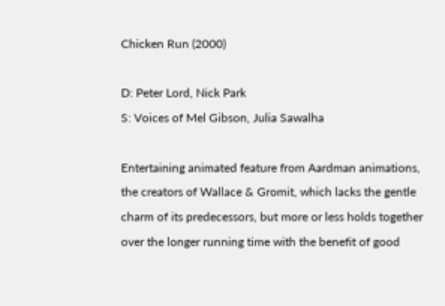Chicken Run (2000)

D: Peter Lord, Nick Park
S: Voices of Mel Gibson, Julia Sawalha

Entertaining animated feature from Aardman animations, the creators of Wallace & Gromit, which lacks the gentle charm of its predecessors, but more or less holds together over the longer running time with the benefit of good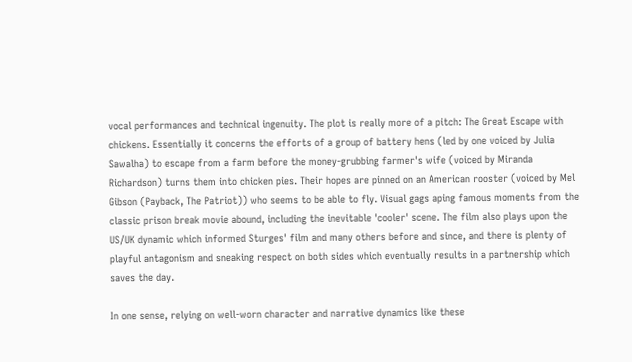vocal performances and technical ingenuity. The plot is really more of a pitch: The Great Escape with chickens. Essentially it concerns the efforts of a group of battery hens (led by one voiced by Julia Sawalha) to escape from a farm before the money-grubbing farmer's wife (voiced by Miranda Richardson) turns them into chicken pies. Their hopes are pinned on an American rooster (voiced by Mel Gibson (Payback, The Patriot)) who seems to be able to fly. Visual gags aping famous moments from the classic prison break movie abound, including the inevitable 'cooler' scene. The film also plays upon the US/UK dynamic which informed Sturges' film and many others before and since, and there is plenty of playful antagonism and sneaking respect on both sides which eventually results in a partnership which saves the day.

In one sense, relying on well-worn character and narrative dynamics like these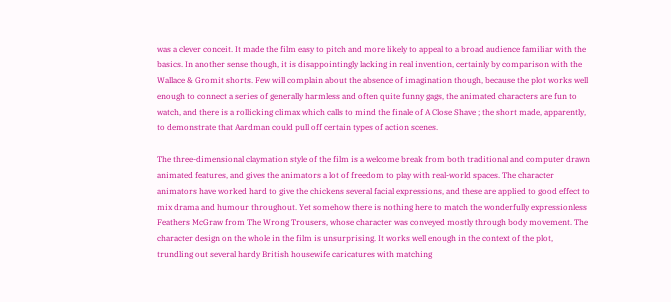was a clever conceit. It made the film easy to pitch and more likely to appeal to a broad audience familiar with the basics. In another sense though, it is disappointingly lacking in real invention, certainly by comparison with the Wallace & Gromit shorts. Few will complain about the absence of imagination though, because the plot works well enough to connect a series of generally harmless and often quite funny gags, the animated characters are fun to watch, and there is a rollicking climax which calls to mind the finale of A Close Shave ; the short made, apparently, to demonstrate that Aardman could pull off certain types of action scenes.

The three-dimensional claymation style of the film is a welcome break from both traditional and computer drawn animated features, and gives the animators a lot of freedom to play with real-world spaces. The character animators have worked hard to give the chickens several facial expressions, and these are applied to good effect to mix drama and humour throughout. Yet somehow there is nothing here to match the wonderfully expressionless Feathers McGraw from The Wrong Trousers, whose character was conveyed mostly through body movement. The character design on the whole in the film is unsurprising. It works well enough in the context of the plot, trundling out several hardy British housewife caricatures with matching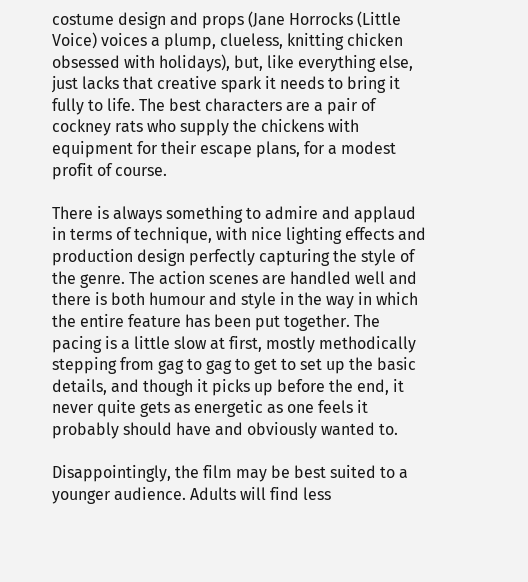costume design and props (Jane Horrocks (Little Voice) voices a plump, clueless, knitting chicken obsessed with holidays), but, like everything else, just lacks that creative spark it needs to bring it fully to life. The best characters are a pair of cockney rats who supply the chickens with equipment for their escape plans, for a modest profit of course.

There is always something to admire and applaud in terms of technique, with nice lighting effects and production design perfectly capturing the style of the genre. The action scenes are handled well and there is both humour and style in the way in which the entire feature has been put together. The pacing is a little slow at first, mostly methodically stepping from gag to gag to get to set up the basic details, and though it picks up before the end, it never quite gets as energetic as one feels it probably should have and obviously wanted to.

Disappointingly, the film may be best suited to a younger audience. Adults will find less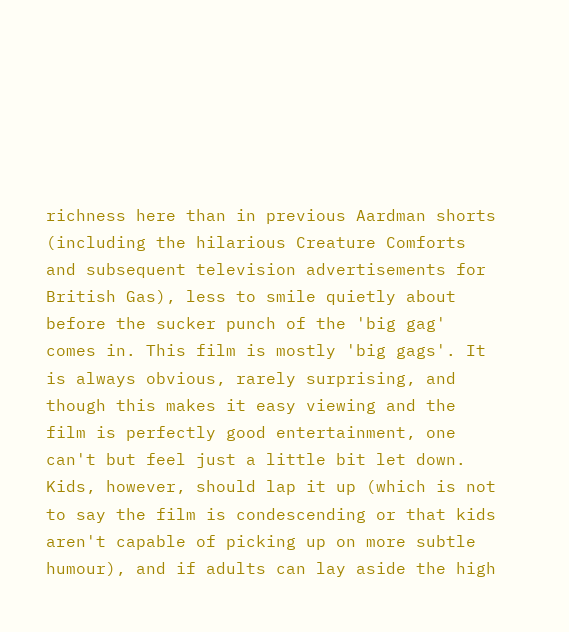richness here than in previous Aardman shorts (including the hilarious Creature Comforts and subsequent television advertisements for British Gas), less to smile quietly about before the sucker punch of the 'big gag' comes in. This film is mostly 'big gags'. It is always obvious, rarely surprising, and though this makes it easy viewing and the film is perfectly good entertainment, one can't but feel just a little bit let down. Kids, however, should lap it up (which is not to say the film is condescending or that kids aren't capable of picking up on more subtle humour), and if adults can lay aside the high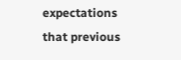expectations that previous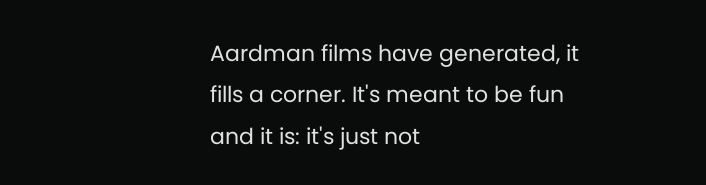Aardman films have generated, it fills a corner. It's meant to be fun and it is: it's just not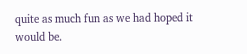quite as much fun as we had hoped it would be.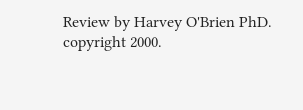Review by Harvey O'Brien PhD. copyright 2000.